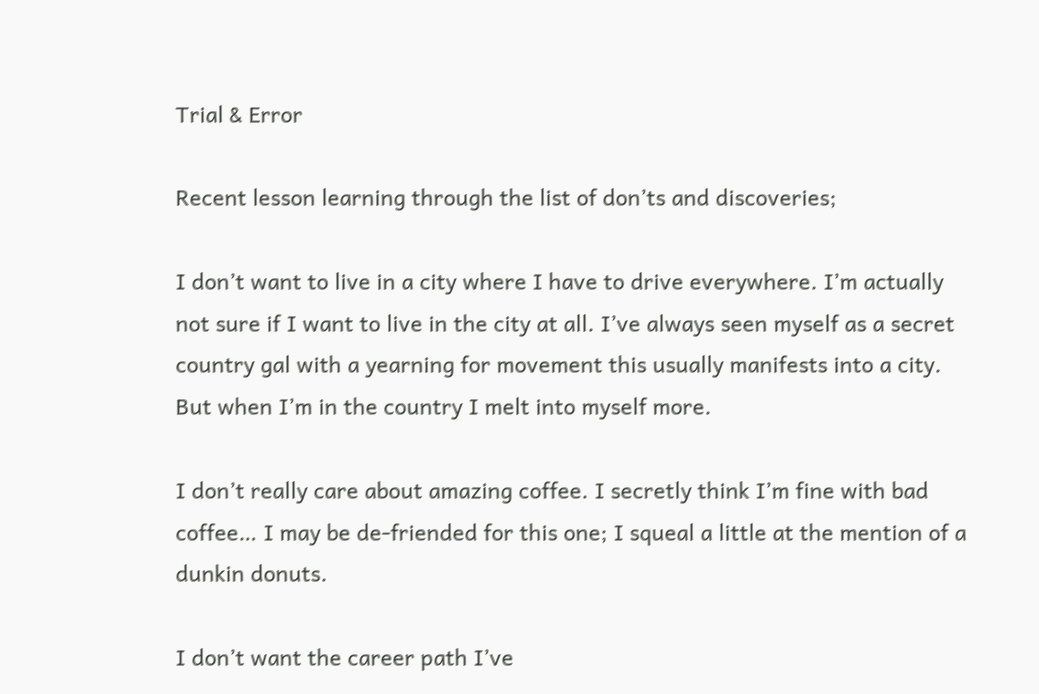Trial & Error

Recent lesson learning through the list of don’ts and discoveries;

I don’t want to live in a city where I have to drive everywhere. I’m actually not sure if I want to live in the city at all. I’ve always seen myself as a secret country gal with a yearning for movement this usually manifests into a city. But when I’m in the country I melt into myself more.

I don’t really care about amazing coffee. I secretly think I’m fine with bad coffee… I may be de-friended for this one; I squeal a little at the mention of a dunkin donuts.

I don’t want the career path I’ve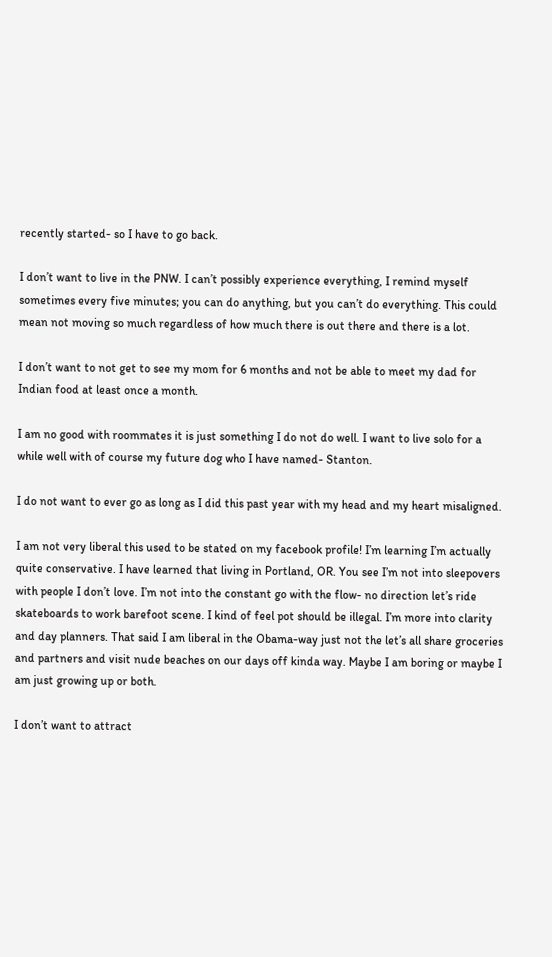recently started- so I have to go back.

I don’t want to live in the PNW. I can’t possibly experience everything, I remind myself sometimes every five minutes; you can do anything, but you can’t do everything. This could mean not moving so much regardless of how much there is out there and there is a lot.

I don’t want to not get to see my mom for 6 months and not be able to meet my dad for Indian food at least once a month.

I am no good with roommates it is just something I do not do well. I want to live solo for a while well with of course my future dog who I have named- Stanton.

I do not want to ever go as long as I did this past year with my head and my heart misaligned.

I am not very liberal this used to be stated on my facebook profile! I’m learning I’m actually quite conservative. I have learned that living in Portland, OR. You see I’m not into sleepovers with people I don’t love. I’m not into the constant go with the flow- no direction let’s ride skateboards to work barefoot scene. I kind of feel pot should be illegal. I’m more into clarity and day planners. That said I am liberal in the Obama-way just not the let’s all share groceries and partners and visit nude beaches on our days off kinda way. Maybe I am boring or maybe I am just growing up or both.

I don’t want to attract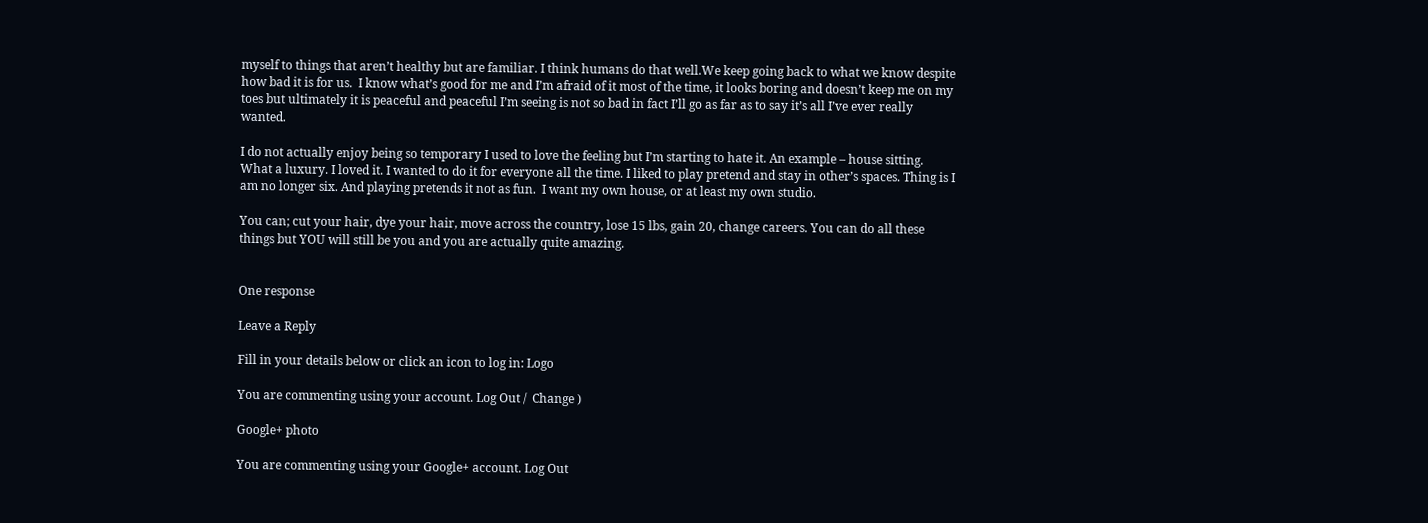myself to things that aren’t healthy but are familiar. I think humans do that well.We keep going back to what we know despite how bad it is for us.  I know what’s good for me and I’m afraid of it most of the time, it looks boring and doesn’t keep me on my toes but ultimately it is peaceful and peaceful I’m seeing is not so bad in fact I’ll go as far as to say it’s all I’ve ever really wanted.

I do not actually enjoy being so temporary I used to love the feeling but I’m starting to hate it. An example – house sitting. What a luxury. I loved it. I wanted to do it for everyone all the time. I liked to play pretend and stay in other’s spaces. Thing is I am no longer six. And playing pretends it not as fun.  I want my own house, or at least my own studio.

You can; cut your hair, dye your hair, move across the country, lose 15 lbs, gain 20, change careers. You can do all these things but YOU will still be you and you are actually quite amazing.


One response

Leave a Reply

Fill in your details below or click an icon to log in: Logo

You are commenting using your account. Log Out /  Change )

Google+ photo

You are commenting using your Google+ account. Log Out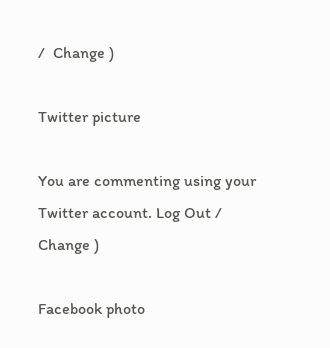/  Change )

Twitter picture

You are commenting using your Twitter account. Log Out /  Change )

Facebook photo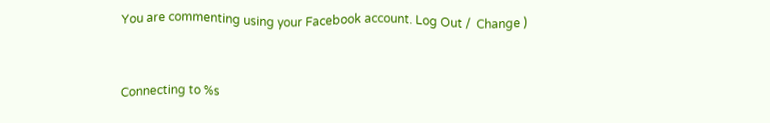You are commenting using your Facebook account. Log Out /  Change )


Connecting to %s